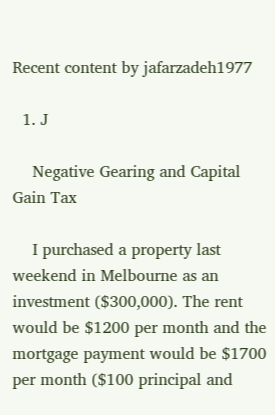Recent content by jafarzadeh1977

  1. J

    Negative Gearing and Capital Gain Tax

    I purchased a property last weekend in Melbourne as an investment ($300,000). The rent would be $1200 per month and the mortgage payment would be $1700 per month ($100 principal and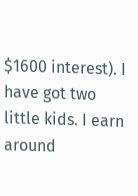$1600 interest). I have got two little kids. I earn around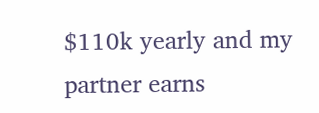$110k yearly and my partner earns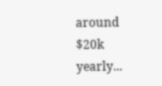around $20k yearly...